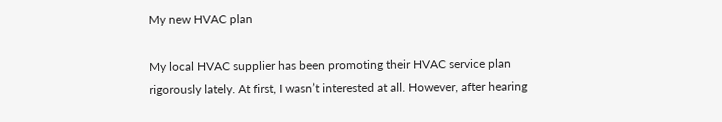My new HVAC plan

My local HVAC supplier has been promoting their HVAC service plan rigorously lately. At first, I wasn’t interested at all. However, after hearing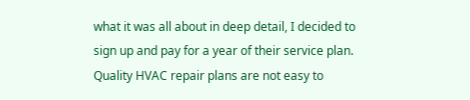what it was all about in deep detail, I decided to sign up and pay for a year of their service plan. Quality HVAC repair plans are not easy to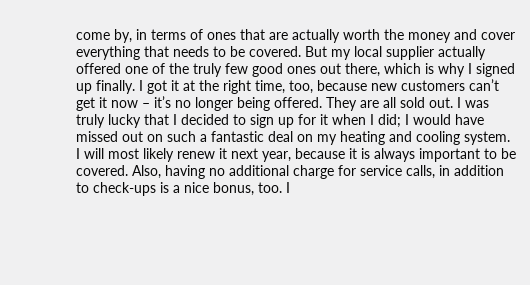come by, in terms of ones that are actually worth the money and cover everything that needs to be covered. But my local supplier actually offered one of the truly few good ones out there, which is why I signed up finally. I got it at the right time, too, because new customers can’t get it now – it’s no longer being offered. They are all sold out. I was truly lucky that I decided to sign up for it when I did; I would have missed out on such a fantastic deal on my heating and cooling system. I will most likely renew it next year, because it is always important to be covered. Also, having no additional charge for service calls, in addition to check-ups is a nice bonus, too. I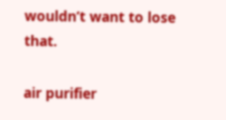wouldn’t want to lose that.

air purifier